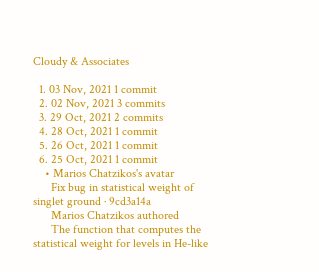Cloudy & Associates

  1. 03 Nov, 2021 1 commit
  2. 02 Nov, 2021 3 commits
  3. 29 Oct, 2021 2 commits
  4. 28 Oct, 2021 1 commit
  5. 26 Oct, 2021 1 commit
  6. 25 Oct, 2021 1 commit
    • Marios Chatzikos's avatar
      Fix bug in statistical weight of singlet ground · 9cd3a14a
      Marios Chatzikos authored
      The function that computes the statistical weight for levels in He-like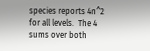species reports 4n^2 for all levels.  The 4 sums over both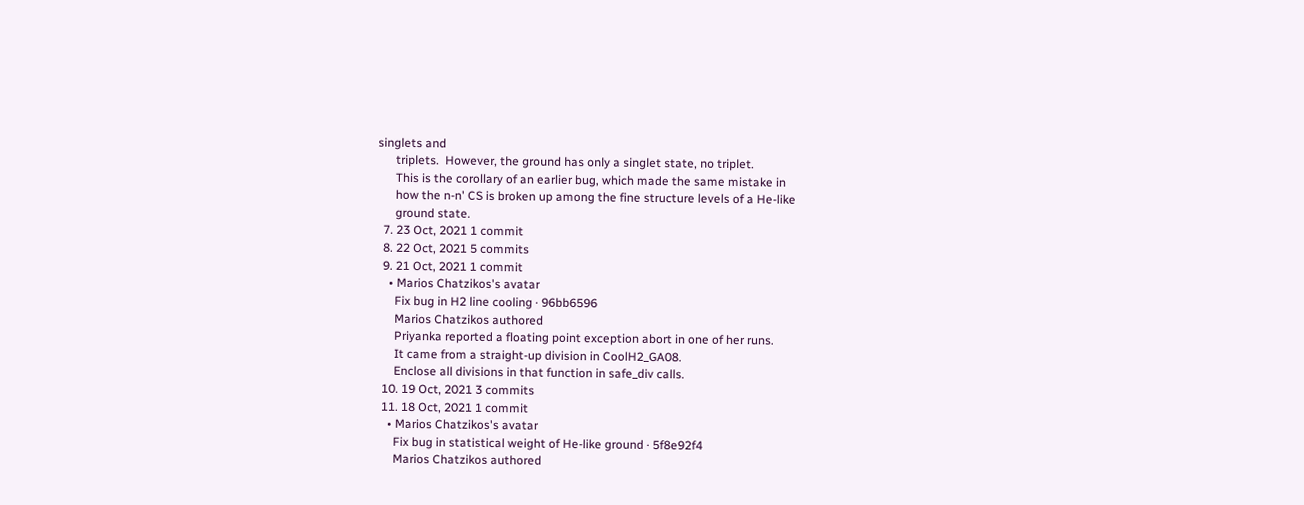singlets and
      triplets.  However, the ground has only a singlet state, no triplet.
      This is the corollary of an earlier bug, which made the same mistake in
      how the n-n' CS is broken up among the fine structure levels of a He-like
      ground state.
  7. 23 Oct, 2021 1 commit
  8. 22 Oct, 2021 5 commits
  9. 21 Oct, 2021 1 commit
    • Marios Chatzikos's avatar
      Fix bug in H2 line cooling · 96bb6596
      Marios Chatzikos authored
      Priyanka reported a floating point exception abort in one of her runs.
      It came from a straight-up division in CoolH2_GA08.
      Enclose all divisions in that function in safe_div calls.
  10. 19 Oct, 2021 3 commits
  11. 18 Oct, 2021 1 commit
    • Marios Chatzikos's avatar
      Fix bug in statistical weight of He-like ground · 5f8e92f4
      Marios Chatzikos authored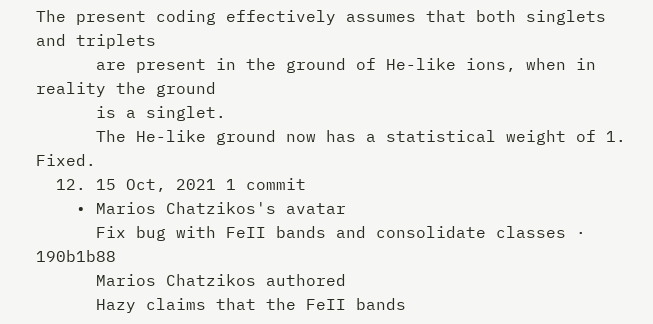The present coding effectively assumes that both singlets and triplets
      are present in the ground of He-like ions, when in reality the ground
      is a singlet.
      The He-like ground now has a statistical weight of 1.  Fixed.
  12. 15 Oct, 2021 1 commit
    • Marios Chatzikos's avatar
      Fix bug with FeII bands and consolidate classes · 190b1b88
      Marios Chatzikos authored
      Hazy claims that the FeII bands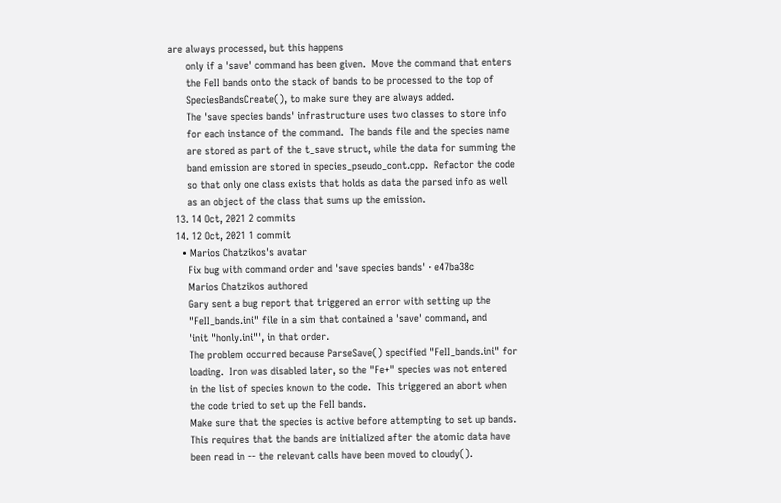are always processed, but this happens
      only if a 'save' command has been given.  Move the command that enters
      the FeII bands onto the stack of bands to be processed to the top of
      SpeciesBandsCreate(), to make sure they are always added.
      The 'save species bands' infrastructure uses two classes to store info
      for each instance of the command.  The bands file and the species name
      are stored as part of the t_save struct, while the data for summing the
      band emission are stored in species_pseudo_cont.cpp.  Refactor the code
      so that only one class exists that holds as data the parsed info as well
      as an object of the class that sums up the emission.
  13. 14 Oct, 2021 2 commits
  14. 12 Oct, 2021 1 commit
    • Marios Chatzikos's avatar
      Fix bug with command order and 'save species bands' · e47ba38c
      Marios Chatzikos authored
      Gary sent a bug report that triggered an error with setting up the
      "FeII_bands.ini" file in a sim that contained a 'save' command, and
      'init "honly.ini"', in that order.
      The problem occurred because ParseSave() specified "FeII_bands.ini" for
      loading.  Iron was disabled later, so the "Fe+" species was not entered
      in the list of species known to the code.  This triggered an abort when
      the code tried to set up the FeII bands.
      Make sure that the species is active before attempting to set up bands.
      This requires that the bands are initialized after the atomic data have
      been read in -- the relevant calls have been moved to cloudy().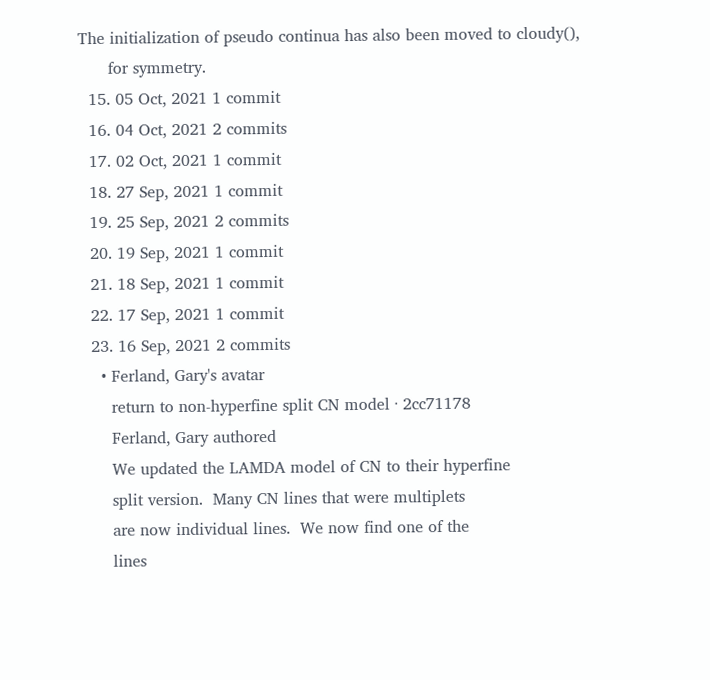The initialization of pseudo continua has also been moved to cloudy(),
      for symmetry.
  15. 05 Oct, 2021 1 commit
  16. 04 Oct, 2021 2 commits
  17. 02 Oct, 2021 1 commit
  18. 27 Sep, 2021 1 commit
  19. 25 Sep, 2021 2 commits
  20. 19 Sep, 2021 1 commit
  21. 18 Sep, 2021 1 commit
  22. 17 Sep, 2021 1 commit
  23. 16 Sep, 2021 2 commits
    • Ferland, Gary's avatar
      return to non-hyperfine split CN model · 2cc71178
      Ferland, Gary authored
      We updated the LAMDA model of CN to their hyperfine
      split version.  Many CN lines that were multiplets
      are now individual lines.  We now find one of the
      lines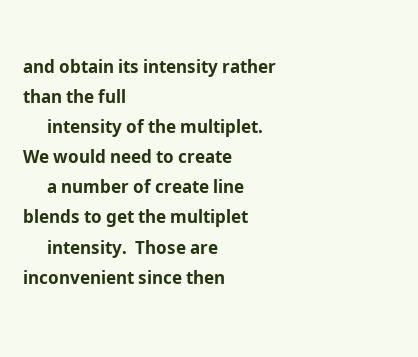and obtain its intensity rather than the full
      intensity of the multiplet.  We would need to create
      a number of create line blends to get the multiplet
      intensity.  Those are inconvenient since then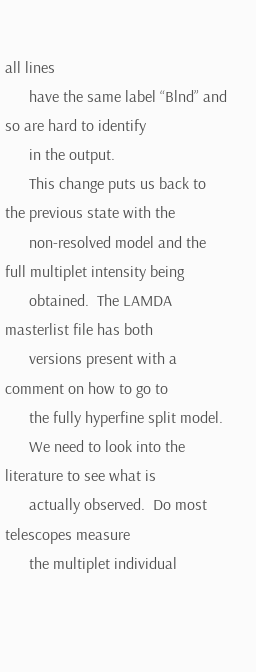all lines
      have the same label “Blnd” and so are hard to identify
      in the output.
      This change puts us back to the previous state with the
      non-resolved model and the full multiplet intensity being
      obtained.  The LAMDA masterlist file has both
      versions present with a comment on how to go to
      the fully hyperfine split model.
      We need to look into the literature to see what is
      actually observed.  Do most telescopes measure
      the multiplet individual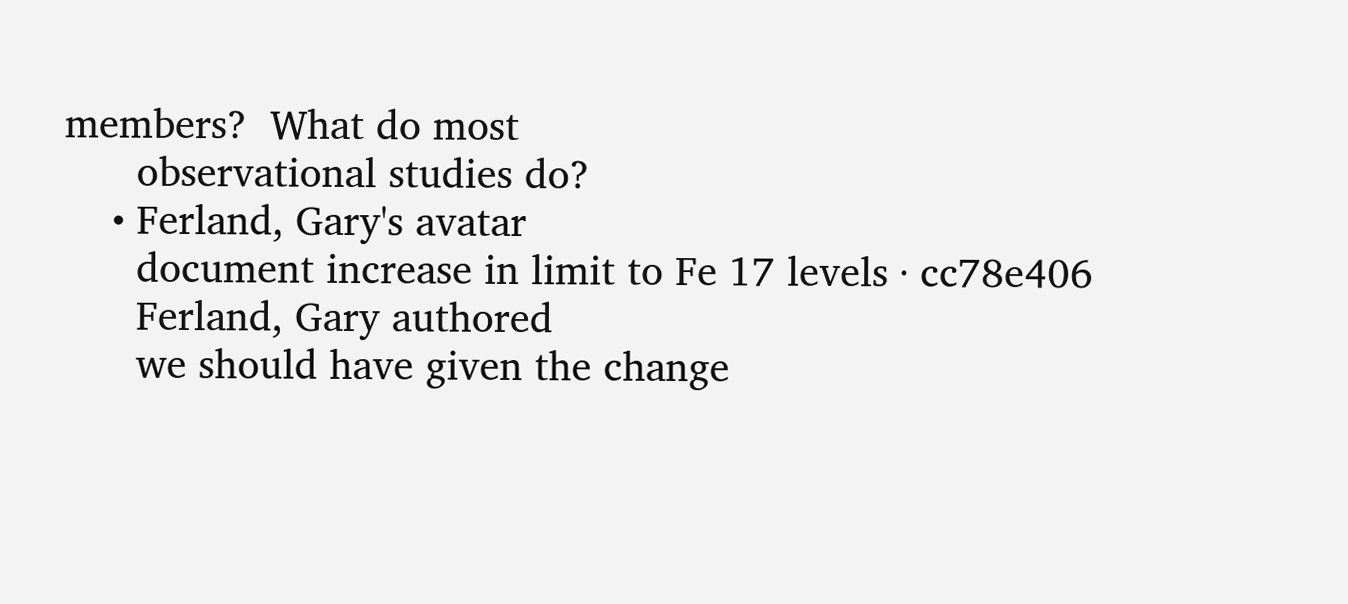members?  What do most
      observational studies do?
    • Ferland, Gary's avatar
      document increase in limit to Fe 17 levels · cc78e406
      Ferland, Gary authored
      we should have given the change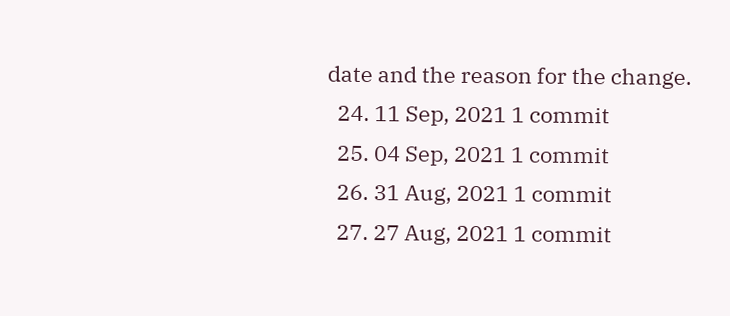date and the reason for the change.
  24. 11 Sep, 2021 1 commit
  25. 04 Sep, 2021 1 commit
  26. 31 Aug, 2021 1 commit
  27. 27 Aug, 2021 1 commit